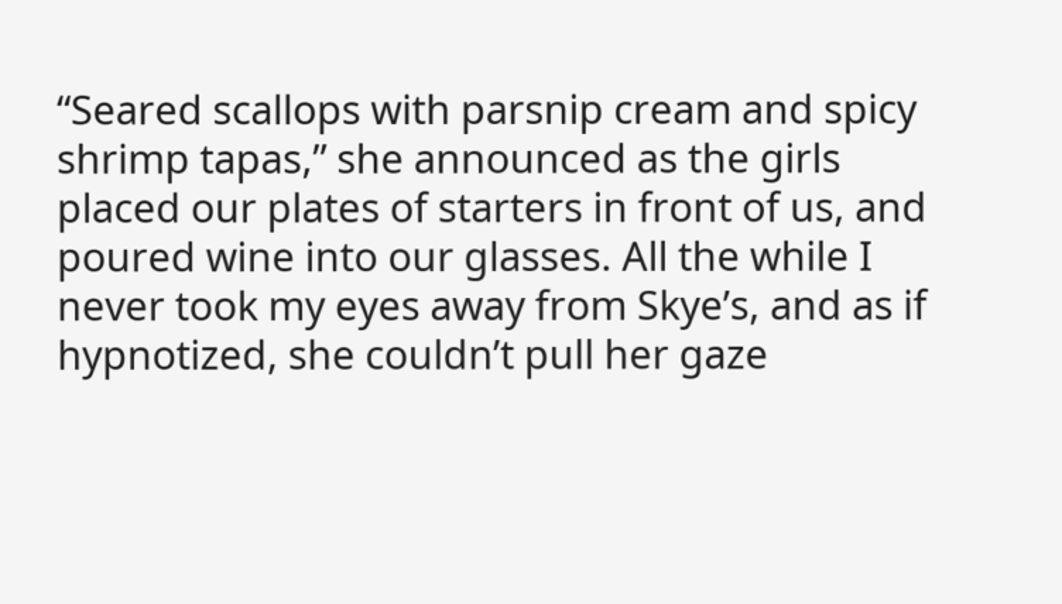“Seared scallops with parsnip cream and spicy shrimp tapas,” she announced as the girls placed our plates of starters in front of us, and poured wine into our glasses. All the while I never took my eyes away from Skye’s, and as if hypnotized, she couldn’t pull her gaze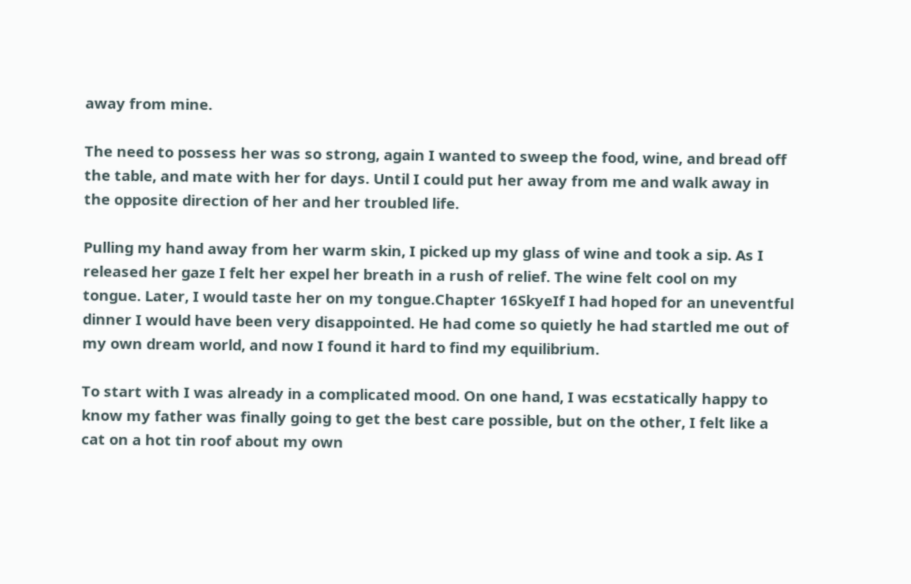away from mine.

The need to possess her was so strong, again I wanted to sweep the food, wine, and bread off the table, and mate with her for days. Until I could put her away from me and walk away in the opposite direction of her and her troubled life.

Pulling my hand away from her warm skin, I picked up my glass of wine and took a sip. As I released her gaze I felt her expel her breath in a rush of relief. The wine felt cool on my tongue. Later, I would taste her on my tongue.Chapter 16SkyeIf I had hoped for an uneventful dinner I would have been very disappointed. He had come so quietly he had startled me out of my own dream world, and now I found it hard to find my equilibrium.

To start with I was already in a complicated mood. On one hand, I was ecstatically happy to know my father was finally going to get the best care possible, but on the other, I felt like a cat on a hot tin roof about my own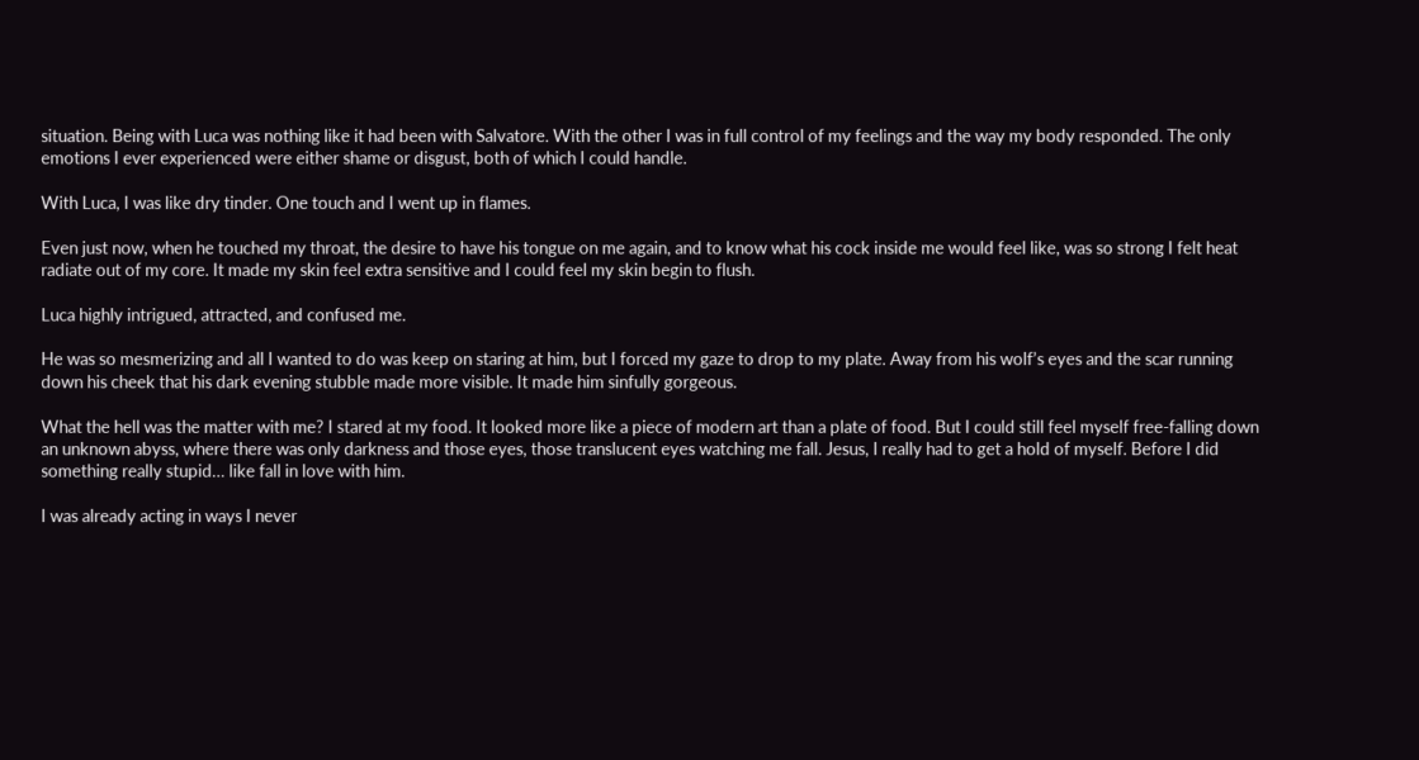situation. Being with Luca was nothing like it had been with Salvatore. With the other I was in full control of my feelings and the way my body responded. The only emotions I ever experienced were either shame or disgust, both of which I could handle.

With Luca, I was like dry tinder. One touch and I went up in flames.

Even just now, when he touched my throat, the desire to have his tongue on me again, and to know what his cock inside me would feel like, was so strong I felt heat radiate out of my core. It made my skin feel extra sensitive and I could feel my skin begin to flush.

Luca highly intrigued, attracted, and confused me.

He was so mesmerizing and all I wanted to do was keep on staring at him, but I forced my gaze to drop to my plate. Away from his wolf’s eyes and the scar running down his cheek that his dark evening stubble made more visible. It made him sinfully gorgeous.

What the hell was the matter with me? I stared at my food. It looked more like a piece of modern art than a plate of food. But I could still feel myself free-falling down an unknown abyss, where there was only darkness and those eyes, those translucent eyes watching me fall. Jesus, I really had to get a hold of myself. Before I did something really stupid… like fall in love with him.

I was already acting in ways I never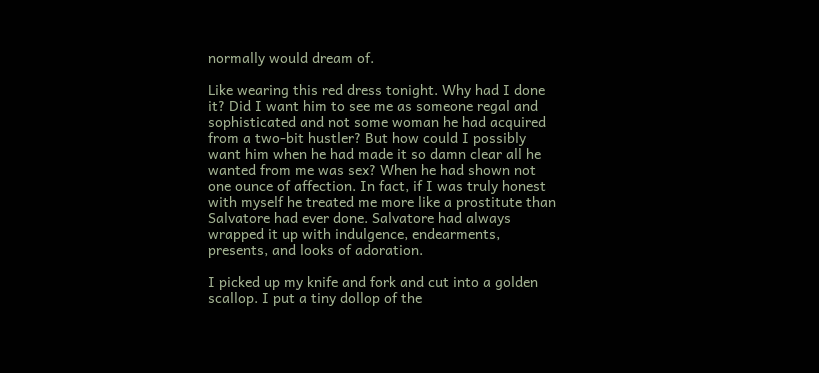normally would dream of.

Like wearing this red dress tonight. Why had I done it? Did I want him to see me as someone regal and sophisticated and not some woman he had acquired from a two-bit hustler? But how could I possibly want him when he had made it so damn clear all he wanted from me was sex? When he had shown not one ounce of affection. In fact, if I was truly honest with myself he treated me more like a prostitute than Salvatore had ever done. Salvatore had always wrapped it up with indulgence, endearments, presents, and looks of adoration.

I picked up my knife and fork and cut into a golden scallop. I put a tiny dollop of the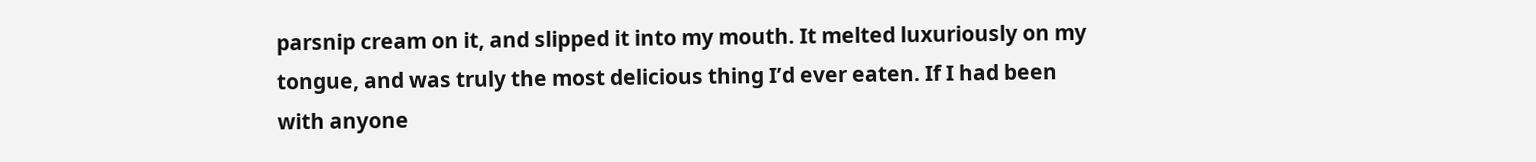parsnip cream on it, and slipped it into my mouth. It melted luxuriously on my tongue, and was truly the most delicious thing I’d ever eaten. If I had been with anyone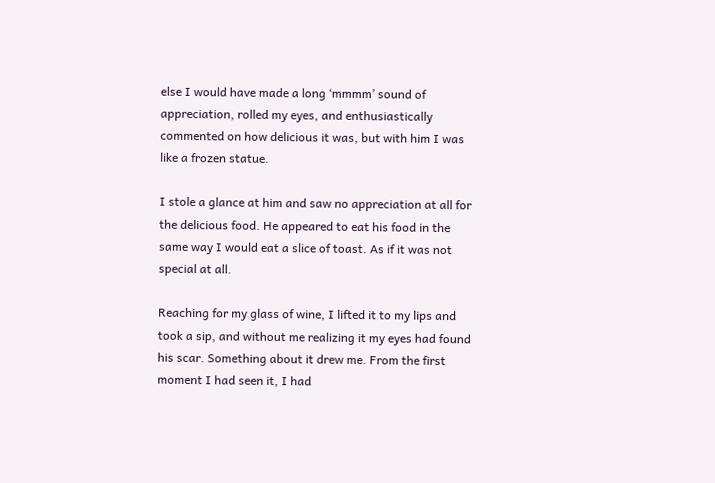else I would have made a long ‘mmmm’ sound of appreciation, rolled my eyes, and enthusiastically commented on how delicious it was, but with him I was like a frozen statue.

I stole a glance at him and saw no appreciation at all for the delicious food. He appeared to eat his food in the same way I would eat a slice of toast. As if it was not special at all.

Reaching for my glass of wine, I lifted it to my lips and took a sip, and without me realizing it my eyes had found his scar. Something about it drew me. From the first moment I had seen it, I had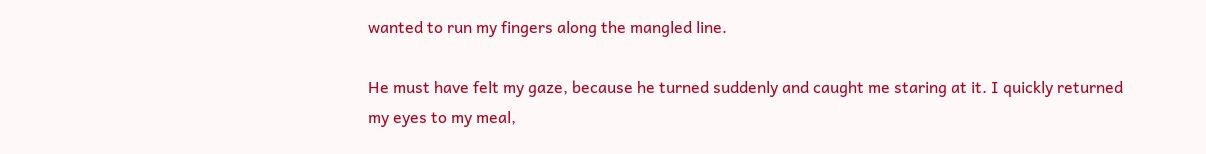wanted to run my fingers along the mangled line.

He must have felt my gaze, because he turned suddenly and caught me staring at it. I quickly returned my eyes to my meal,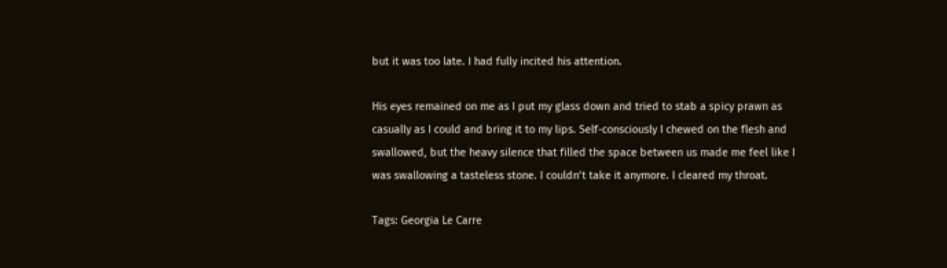but it was too late. I had fully incited his attention.

His eyes remained on me as I put my glass down and tried to stab a spicy prawn as casually as I could and bring it to my lips. Self-consciously I chewed on the flesh and swallowed, but the heavy silence that filled the space between us made me feel like I was swallowing a tasteless stone. I couldn’t take it anymore. I cleared my throat.

Tags: Georgia Le Carre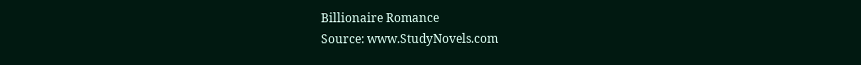Billionaire Romance
Source: www.StudyNovels.com